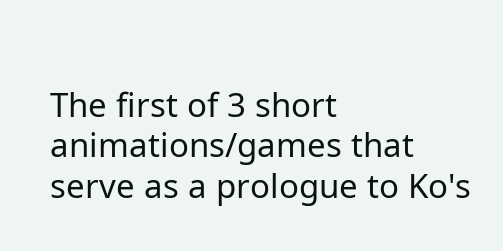The first of 3 short animations/games that serve as a prologue to Ko's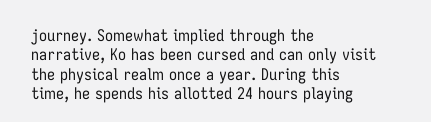journey. Somewhat implied through the narrative, Ko has been cursed and can only visit the physical realm once a year. During this time, he spends his allotted 24 hours playing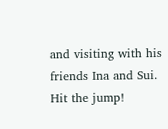and visiting with his friends Ina and Sui. Hit the jump!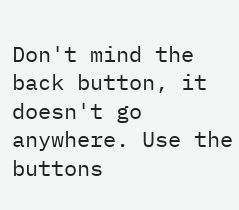Don't mind the back button, it doesn't go anywhere. Use the buttons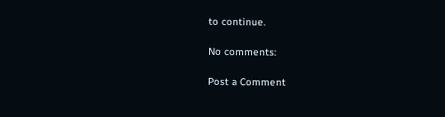to continue.

No comments:

Post a Comment